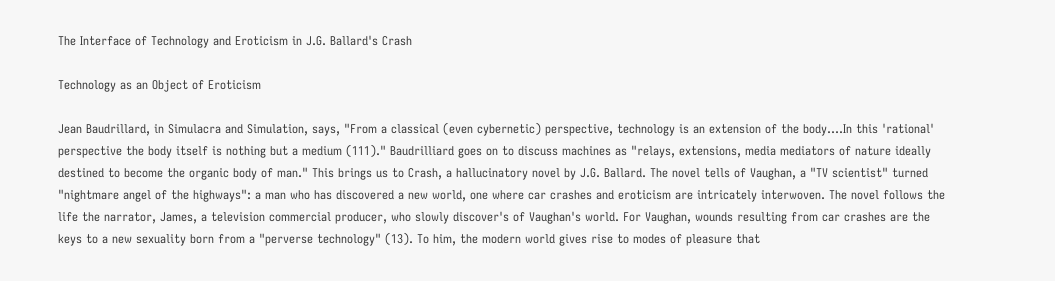The Interface of Technology and Eroticism in J.G. Ballard's Crash

Technology as an Object of Eroticism

Jean Baudrillard, in Simulacra and Simulation, says, "From a classical (even cybernetic) perspective, technology is an extension of the body....In this 'rational' perspective the body itself is nothing but a medium (111)." Baudrilliard goes on to discuss machines as "relays, extensions, media mediators of nature ideally destined to become the organic body of man." This brings us to Crash, a hallucinatory novel by J.G. Ballard. The novel tells of Vaughan, a "TV scientist" turned "nightmare angel of the highways": a man who has discovered a new world, one where car crashes and eroticism are intricately interwoven. The novel follows the life the narrator, James, a television commercial producer, who slowly discover's of Vaughan's world. For Vaughan, wounds resulting from car crashes are the keys to a new sexuality born from a "perverse technology" (13). To him, the modern world gives rise to modes of pleasure that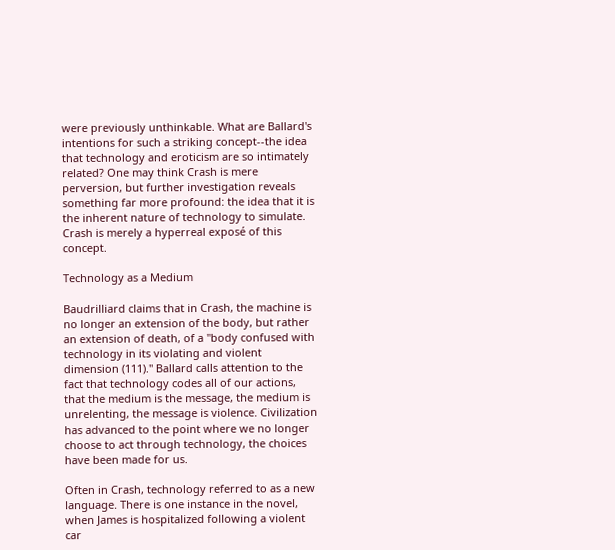were previously unthinkable. What are Ballard's intentions for such a striking concept--the idea that technology and eroticism are so intimately related? One may think Crash is mere perversion, but further investigation reveals something far more profound: the idea that it is the inherent nature of technology to simulate. Crash is merely a hyperreal exposé of this concept.

Technology as a Medium

Baudrilliard claims that in Crash, the machine is no longer an extension of the body, but rather an extension of death, of a "body confused with technology in its violating and violent dimension (111)." Ballard calls attention to the fact that technology codes all of our actions, that the medium is the message, the medium is unrelenting, the message is violence. Civilization has advanced to the point where we no longer choose to act through technology, the choices have been made for us.

Often in Crash, technology referred to as a new language. There is one instance in the novel, when James is hospitalized following a violent car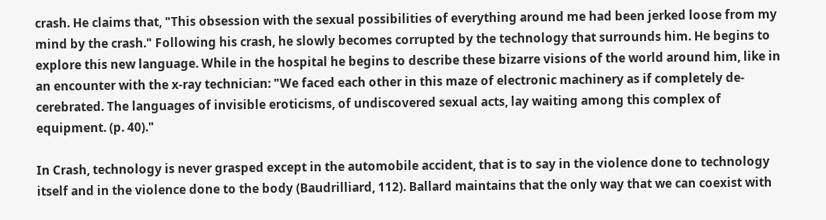crash. He claims that, "This obsession with the sexual possibilities of everything around me had been jerked loose from my mind by the crash." Following his crash, he slowly becomes corrupted by the technology that surrounds him. He begins to explore this new language. While in the hospital he begins to describe these bizarre visions of the world around him, like in an encounter with the x-ray technician: "We faced each other in this maze of electronic machinery as if completely de-cerebrated. The languages of invisible eroticisms, of undiscovered sexual acts, lay waiting among this complex of equipment. (p. 40)."

In Crash, technology is never grasped except in the automobile accident, that is to say in the violence done to technology itself and in the violence done to the body (Baudrilliard, 112). Ballard maintains that the only way that we can coexist with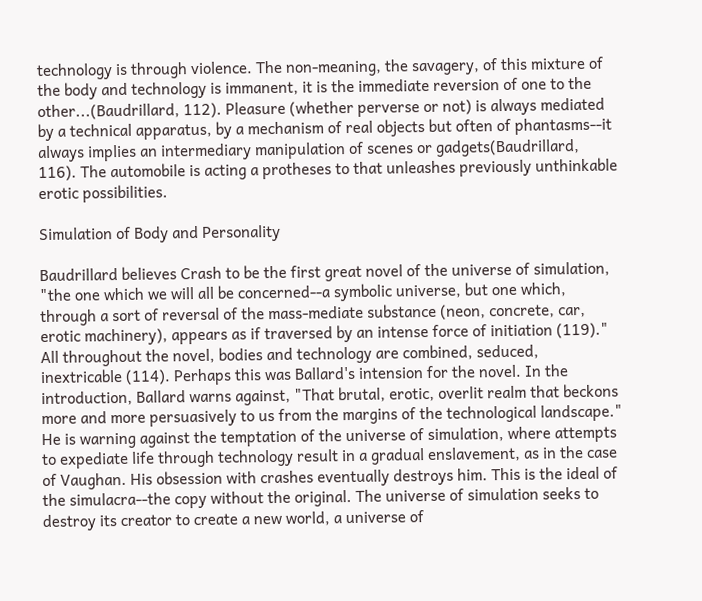technology is through violence. The non-meaning, the savagery, of this mixture of the body and technology is immanent, it is the immediate reversion of one to the other...(Baudrillard, 112). Pleasure (whether perverse or not) is always mediated by a technical apparatus, by a mechanism of real objects but often of phantasms--it always implies an intermediary manipulation of scenes or gadgets(Baudrillard, 116). The automobile is acting a protheses to that unleashes previously unthinkable erotic possibilities.

Simulation of Body and Personality

Baudrillard believes Crash to be the first great novel of the universe of simulation, "the one which we will all be concerned--a symbolic universe, but one which, through a sort of reversal of the mass-mediate substance (neon, concrete, car, erotic machinery), appears as if traversed by an intense force of initiation (119)." All throughout the novel, bodies and technology are combined, seduced, inextricable (114). Perhaps this was Ballard's intension for the novel. In the introduction, Ballard warns against, "That brutal, erotic, overlit realm that beckons more and more persuasively to us from the margins of the technological landscape." He is warning against the temptation of the universe of simulation, where attempts to expediate life through technology result in a gradual enslavement, as in the case of Vaughan. His obsession with crashes eventually destroys him. This is the ideal of the simulacra--the copy without the original. The universe of simulation seeks to destroy its creator to create a new world, a universe of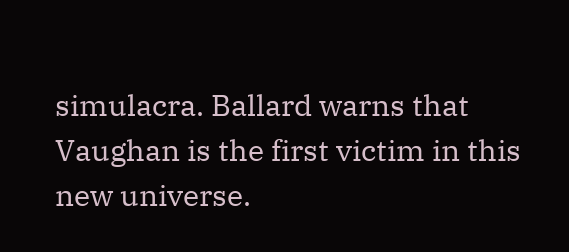simulacra. Ballard warns that Vaughan is the first victim in this new universe.